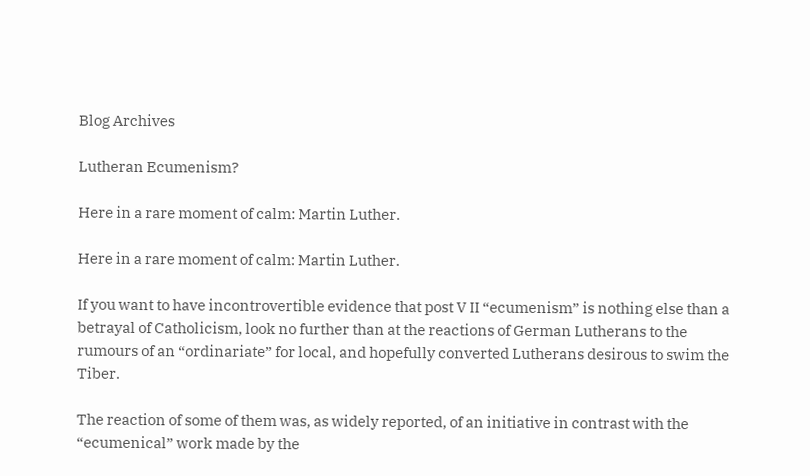Blog Archives

Lutheran Ecumenism?

Here in a rare moment of calm: Martin Luther.

Here in a rare moment of calm: Martin Luther.

If you want to have incontrovertible evidence that post V II “ecumenism” is nothing else than a betrayal of Catholicism, look no further than at the reactions of German Lutherans to the rumours of an “ordinariate” for local, and hopefully converted Lutherans desirous to swim the Tiber.

The reaction of some of them was, as widely reported, of an initiative in contrast with the “ecumenical” work made by the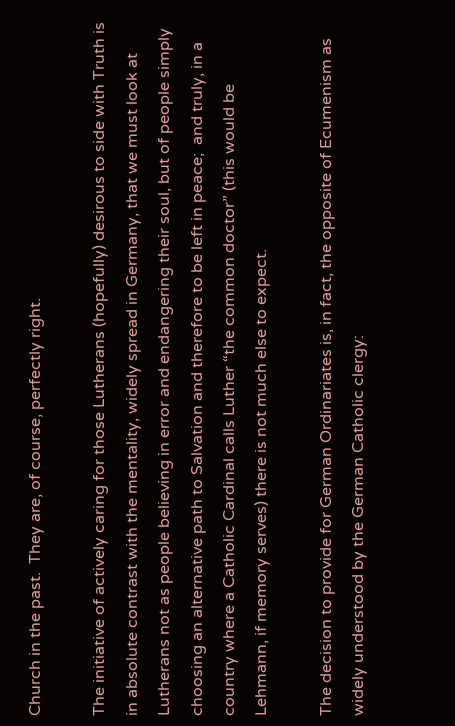Church in the past.  They are, of course, perfectly right.

The initiative of actively caring for those Lutherans (hopefully) desirous to side with Truth is in absolute contrast with the mentality, widely spread in Germany, that we must look at Lutherans not as people believing in error and endangering their soul, but of people simply choosing an alternative path to Salvation and therefore to be left in peace;  and truly, in a country where a Catholic Cardinal calls Luther “the common doctor” (this would be Lehmann, if memory serves) there is not much else to expect.

The decision to provide for German Ordinariates is, in fact, the opposite of Ecumenism as widely understood by the German Catholic clergy: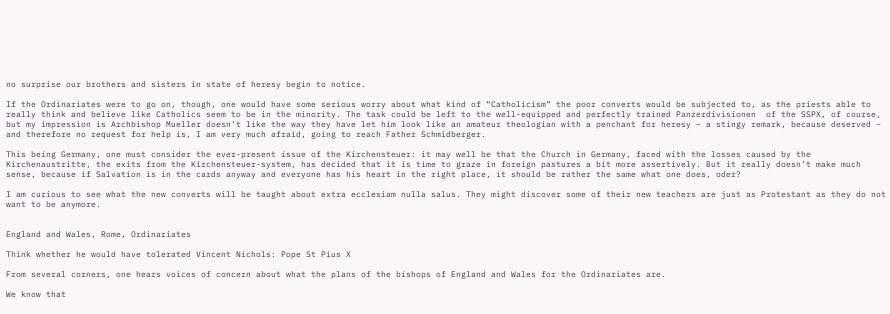no surprise our brothers and sisters in state of heresy begin to notice.

If the Ordinariates were to go on, though, one would have some serious worry about what kind of “Catholicism” the poor converts would be subjected to, as the priests able to really think and believe like Catholics seem to be in the minority. The task could be left to the well-equipped and perfectly trained Panzerdivisionen  of the SSPX, of course, but my impression is Archbishop Mueller doesn’t like the way they have let him look like an amateur theologian with a penchant for heresy – a stingy remark, because deserved – and therefore no request for help is, I am very much afraid, going to reach Father Schmidberger.

This being Germany, one must consider the ever-present issue of the Kirchensteuer: it may well be that the Church in Germany, faced with the losses caused by the Kirchenaustritte, the exits from the Kirchensteuer-system, has decided that it is time to graze in foreign pastures a bit more assertively. But it really doesn’t make much sense, because if Salvation is in the cards anyway and everyone has his heart in the right place, it should be rather the same what one does, oder?

I am curious to see what the new converts will be taught about extra ecclesiam nulla salus. They might discover some of their new teachers are just as Protestant as they do not want to be anymore.


England and Wales, Rome, Ordinariates

Think whether he would have tolerated Vincent Nichols: Pope St Pius X

From several corners, one hears voices of concern about what the plans of the bishops of England and Wales for the Ordinariates are.

We know that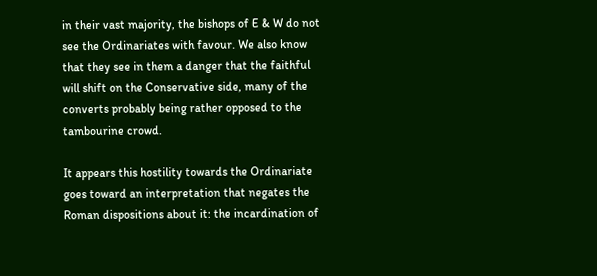in their vast majority, the bishops of E & W do not see the Ordinariates with favour. We also know that they see in them a danger that the faithful will shift on the Conservative side, many of the converts probably being rather opposed to the tambourine crowd.

It appears this hostility towards the Ordinariate goes toward an interpretation that negates the Roman dispositions about it: the incardination of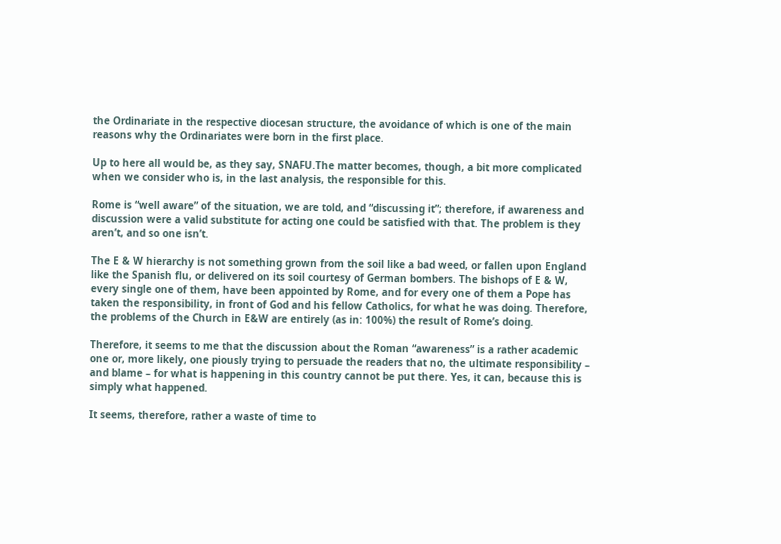the Ordinariate in the respective diocesan structure, the avoidance of which is one of the main reasons why the Ordinariates were born in the first place.

Up to here all would be, as they say, SNAFU.The matter becomes, though, a bit more complicated when we consider who is, in the last analysis, the responsible for this.

Rome is “well aware” of the situation, we are told, and “discussing it”; therefore, if awareness and discussion were a valid substitute for acting one could be satisfied with that. The problem is they aren’t, and so one isn’t.

The E & W hierarchy is not something grown from the soil like a bad weed, or fallen upon England like the Spanish flu, or delivered on its soil courtesy of German bombers. The bishops of E & W, every single one of them, have been appointed by Rome, and for every one of them a Pope has taken the responsibility, in front of God and his fellow Catholics, for what he was doing. Therefore, the problems of the Church in E&W are entirely (as in: 100%) the result of Rome’s doing.

Therefore, it seems to me that the discussion about the Roman “awareness” is a rather academic one or, more likely, one piously trying to persuade the readers that no, the ultimate responsibility – and blame – for what is happening in this country cannot be put there. Yes, it can, because this is simply what happened.

It seems, therefore, rather a waste of time to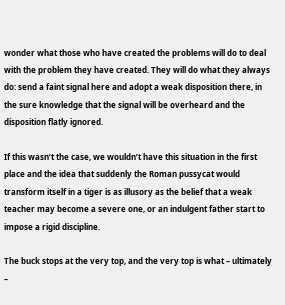wonder what those who have created the problems will do to deal with the problem they have created. They will do what they always do: send a faint signal here and adopt a weak disposition there, in the sure knowledge that the signal will be overheard and the disposition flatly ignored.

If this wasn’t the case, we wouldn’t have this situation in the first place and the idea that suddenly the Roman pussycat would transform itself in a tiger is as illusory as the belief that a weak teacher may become a severe one, or an indulgent father start to impose a rigid discipline.

The buck stops at the very top, and the very top is what – ultimately –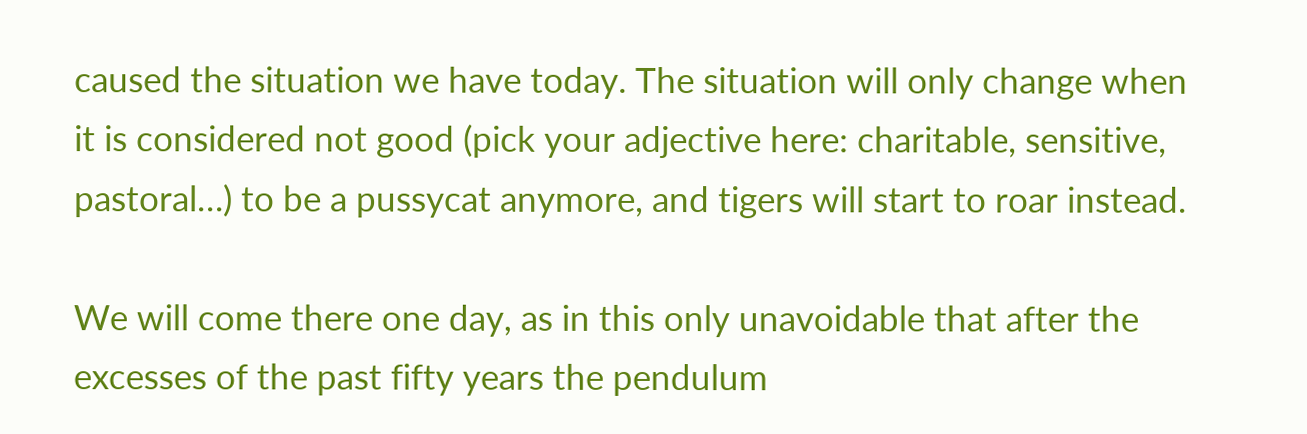caused the situation we have today. The situation will only change when it is considered not good (pick your adjective here: charitable, sensitive, pastoral…) to be a pussycat anymore, and tigers will start to roar instead.

We will come there one day, as in this only unavoidable that after the excesses of the past fifty years the pendulum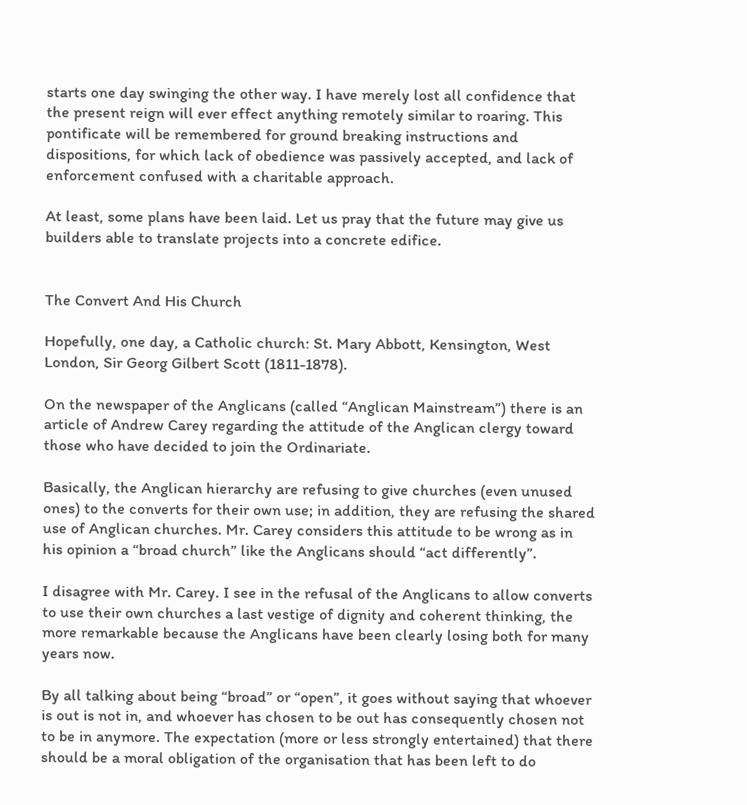starts one day swinging the other way. I have merely lost all confidence that the present reign will ever effect anything remotely similar to roaring. This pontificate will be remembered for ground breaking instructions and dispositions, for which lack of obedience was passively accepted, and lack of enforcement confused with a charitable approach.

At least, some plans have been laid. Let us pray that the future may give us builders able to translate projects into a concrete edifice.


The Convert And His Church

Hopefully, one day, a Catholic church: St. Mary Abbott, Kensington, West London, Sir Georg Gilbert Scott (1811-1878).

On the newspaper of the Anglicans (called “Anglican Mainstream”) there is an article of Andrew Carey regarding the attitude of the Anglican clergy toward those who have decided to join the Ordinariate.

Basically, the Anglican hierarchy are refusing to give churches (even unused ones) to the converts for their own use; in addition, they are refusing the shared use of Anglican churches. Mr. Carey considers this attitude to be wrong as in his opinion a “broad church” like the Anglicans should “act differently”.

I disagree with Mr. Carey. I see in the refusal of the Anglicans to allow converts to use their own churches a last vestige of dignity and coherent thinking, the more remarkable because the Anglicans have been clearly losing both for many years now.

By all talking about being “broad” or “open”, it goes without saying that whoever is out is not in, and whoever has chosen to be out has consequently chosen not to be in anymore. The expectation (more or less strongly entertained) that there should be a moral obligation of the organisation that has been left to do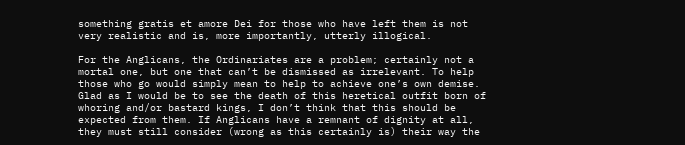something gratis et amore Dei for those who have left them is not very realistic and is, more importantly, utterly illogical.

For the Anglicans, the Ordinariates are a problem; certainly not a mortal one, but one that can’t be dismissed as irrelevant. To help those who go would simply mean to help to achieve one’s own demise. Glad as I would be to see the death of this heretical outfit born of whoring and/or bastard kings, I don’t think that this should be expected from them. If Anglicans have a remnant of dignity at all, they must still consider (wrong as this certainly is) their way the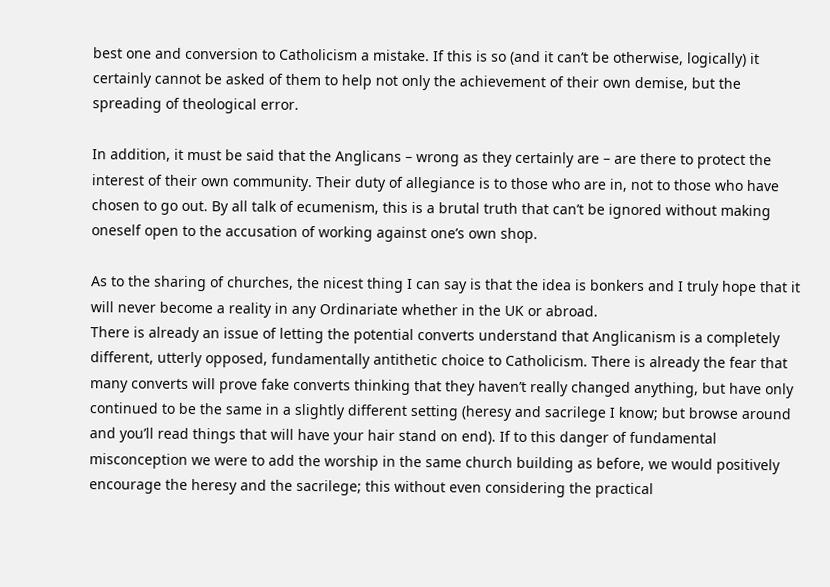best one and conversion to Catholicism a mistake. If this is so (and it can’t be otherwise, logically) it certainly cannot be asked of them to help not only the achievement of their own demise, but the spreading of theological error.

In addition, it must be said that the Anglicans – wrong as they certainly are – are there to protect the interest of their own community. Their duty of allegiance is to those who are in, not to those who have chosen to go out. By all talk of ecumenism, this is a brutal truth that can’t be ignored without making oneself open to the accusation of working against one’s own shop.

As to the sharing of churches, the nicest thing I can say is that the idea is bonkers and I truly hope that it will never become a reality in any Ordinariate whether in the UK or abroad.
There is already an issue of letting the potential converts understand that Anglicanism is a completely different, utterly opposed, fundamentally antithetic choice to Catholicism. There is already the fear that many converts will prove fake converts thinking that they haven’t really changed anything, but have only continued to be the same in a slightly different setting (heresy and sacrilege I know; but browse around and you’ll read things that will have your hair stand on end). If to this danger of fundamental misconception we were to add the worship in the same church building as before, we would positively encourage the heresy and the sacrilege; this without even considering the practical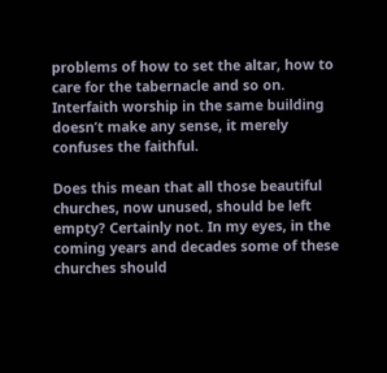problems of how to set the altar, how to care for the tabernacle and so on. Interfaith worship in the same building doesn’t make any sense, it merely confuses the faithful.

Does this mean that all those beautiful churches, now unused, should be left empty? Certainly not. In my eyes, in the coming years and decades some of these churches should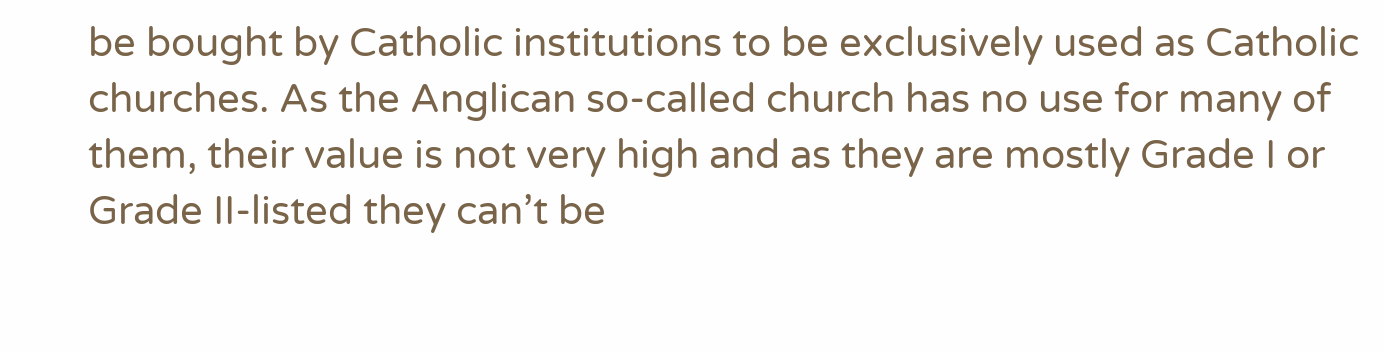be bought by Catholic institutions to be exclusively used as Catholic churches. As the Anglican so-called church has no use for many of them, their value is not very high and as they are mostly Grade I or Grade II-listed they can’t be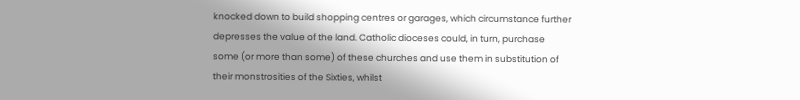knocked down to build shopping centres or garages, which circumstance further depresses the value of the land. Catholic dioceses could, in turn, purchase some (or more than some) of these churches and use them in substitution of their monstrosities of the Sixties, whilst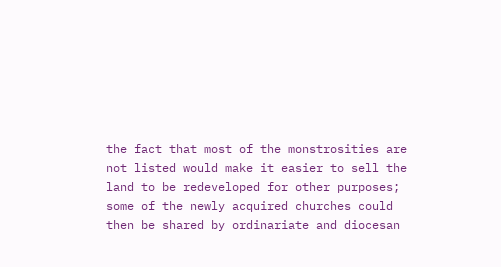the fact that most of the monstrosities are not listed would make it easier to sell the land to be redeveloped for other purposes; some of the newly acquired churches could then be shared by ordinariate and diocesan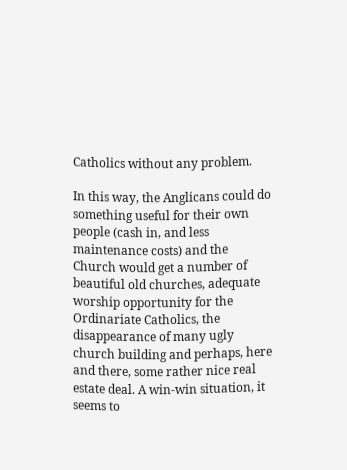Catholics without any problem.

In this way, the Anglicans could do something useful for their own people (cash in, and less maintenance costs) and the Church would get a number of beautiful old churches, adequate worship opportunity for the Ordinariate Catholics, the disappearance of many ugly church building and perhaps, here and there, some rather nice real estate deal. A win-win situation, it seems to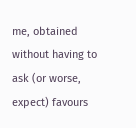me, obtained without having to ask (or worse, expect) favours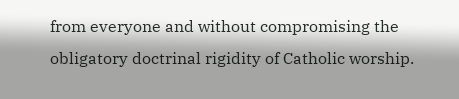from everyone and without compromising the obligatory doctrinal rigidity of Catholic worship.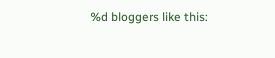%d bloggers like this: